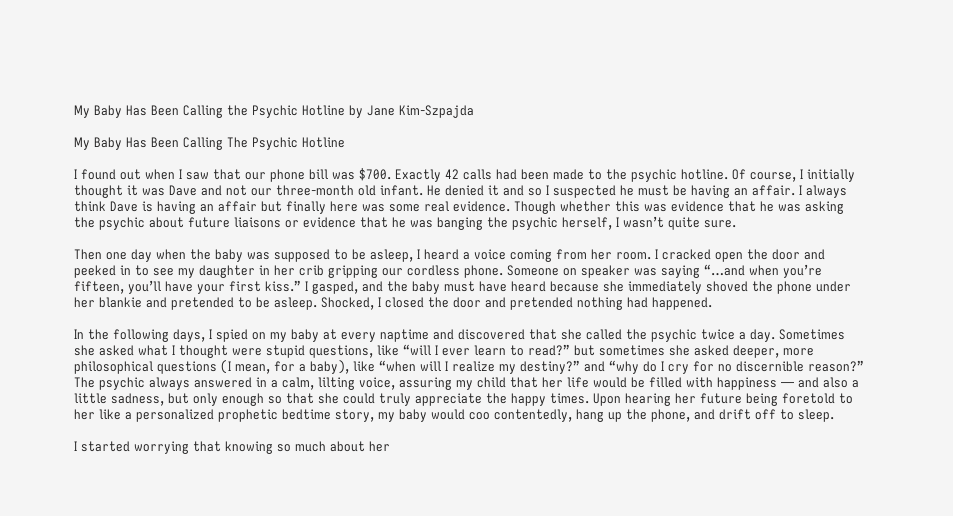My Baby Has Been Calling the Psychic Hotline by Jane Kim-Szpajda

My Baby Has Been Calling The Psychic Hotline

I found out when I saw that our phone bill was $700. Exactly 42 calls had been made to the psychic hotline. Of course, I initially thought it was Dave and not our three-month old infant. He denied it and so I suspected he must be having an affair. I always think Dave is having an affair but finally here was some real evidence. Though whether this was evidence that he was asking the psychic about future liaisons or evidence that he was banging the psychic herself, I wasn’t quite sure.

Then one day when the baby was supposed to be asleep, I heard a voice coming from her room. I cracked open the door and peeked in to see my daughter in her crib gripping our cordless phone. Someone on speaker was saying “…and when you’re fifteen, you’ll have your first kiss.” I gasped, and the baby must have heard because she immediately shoved the phone under her blankie and pretended to be asleep. Shocked, I closed the door and pretended nothing had happened.

In the following days, I spied on my baby at every naptime and discovered that she called the psychic twice a day. Sometimes she asked what I thought were stupid questions, like “will I ever learn to read?” but sometimes she asked deeper, more philosophical questions (I mean, for a baby), like “when will I realize my destiny?” and “why do I cry for no discernible reason?” The psychic always answered in a calm, lilting voice, assuring my child that her life would be filled with happiness — and also a little sadness, but only enough so that she could truly appreciate the happy times. Upon hearing her future being foretold to her like a personalized prophetic bedtime story, my baby would coo contentedly, hang up the phone, and drift off to sleep.

I started worrying that knowing so much about her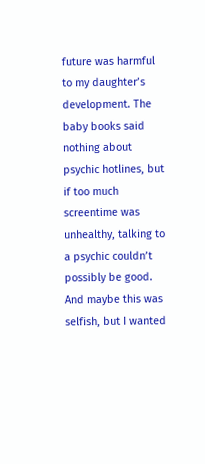future was harmful to my daughter’s development. The baby books said nothing about psychic hotlines, but if too much screentime was unhealthy, talking to a psychic couldn’t possibly be good. And maybe this was selfish, but I wanted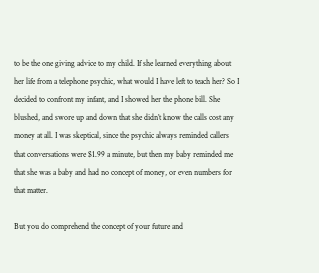to be the one giving advice to my child. If she learned everything about her life from a telephone psychic, what would I have left to teach her? So I decided to confront my infant, and I showed her the phone bill. She blushed, and swore up and down that she didn’t know the calls cost any money at all. I was skeptical, since the psychic always reminded callers that conversations were $1.99 a minute, but then my baby reminded me that she was a baby and had no concept of money, or even numbers for that matter.

But you do comprehend the concept of your future and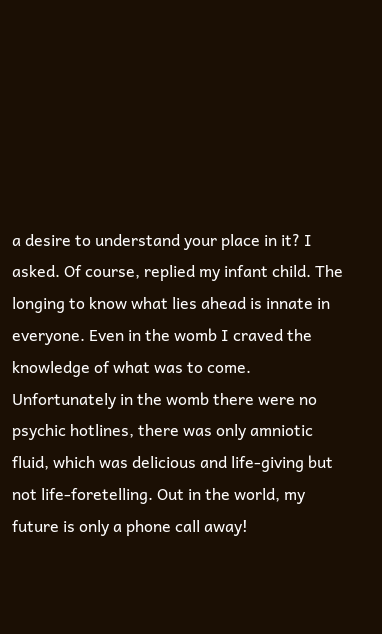a desire to understand your place in it? I asked. Of course, replied my infant child. The longing to know what lies ahead is innate in everyone. Even in the womb I craved the knowledge of what was to come. Unfortunately in the womb there were no psychic hotlines, there was only amniotic fluid, which was delicious and life-giving but not life-foretelling. Out in the world, my future is only a phone call away!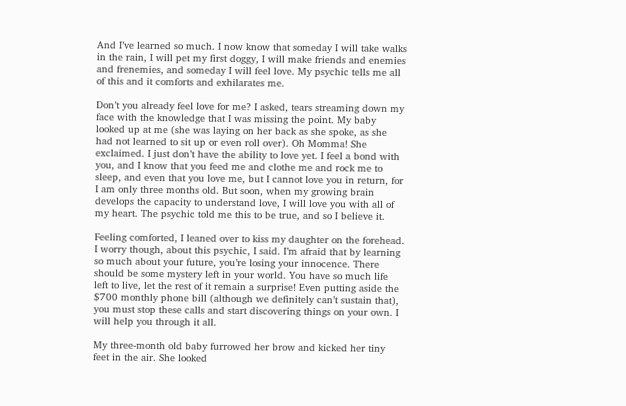And I’ve learned so much. I now know that someday I will take walks in the rain, I will pet my first doggy, I will make friends and enemies and frenemies, and someday I will feel love. My psychic tells me all of this and it comforts and exhilarates me.

Don’t you already feel love for me? I asked, tears streaming down my face with the knowledge that I was missing the point. My baby looked up at me (she was laying on her back as she spoke, as she had not learned to sit up or even roll over). Oh Momma! She exclaimed. I just don’t have the ability to love yet. I feel a bond with you, and I know that you feed me and clothe me and rock me to sleep, and even that you love me, but I cannot love you in return, for I am only three months old. But soon, when my growing brain develops the capacity to understand love, I will love you with all of my heart. The psychic told me this to be true, and so I believe it.

Feeling comforted, I leaned over to kiss my daughter on the forehead. I worry though, about this psychic, I said. I’m afraid that by learning so much about your future, you’re losing your innocence. There should be some mystery left in your world. You have so much life left to live, let the rest of it remain a surprise! Even putting aside the $700 monthly phone bill (although we definitely can’t sustain that), you must stop these calls and start discovering things on your own. I will help you through it all.

My three-month old baby furrowed her brow and kicked her tiny feet in the air. She looked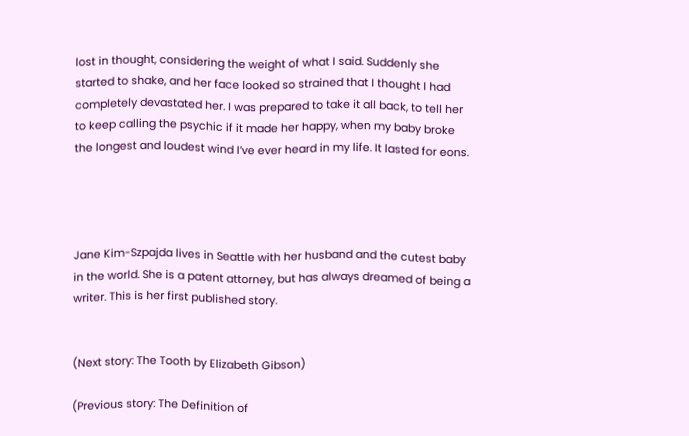lost in thought, considering the weight of what I said. Suddenly she started to shake, and her face looked so strained that I thought I had completely devastated her. I was prepared to take it all back, to tell her to keep calling the psychic if it made her happy, when my baby broke the longest and loudest wind I’ve ever heard in my life. It lasted for eons.




Jane Kim-Szpajda lives in Seattle with her husband and the cutest baby in the world. She is a patent attorney, but has always dreamed of being a writer. This is her first published story.


(Next story: The Tooth by Elizabeth Gibson)

(Previous story: The Definition of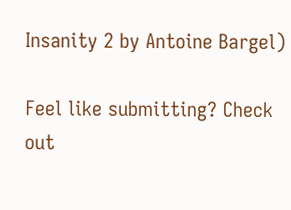Insanity 2 by Antoine Bargel)

Feel like submitting? Check out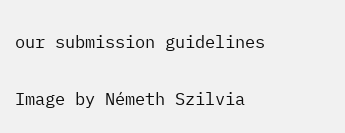our submission guidelines


Image by Németh Szilvia